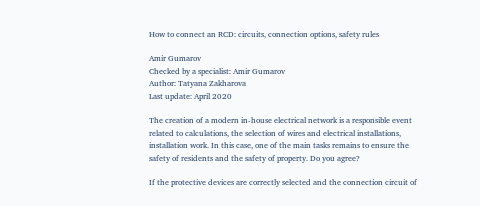How to connect an RCD: circuits, connection options, safety rules

Amir Gumarov
Checked by a specialist: Amir Gumarov
Author: Tatyana Zakharova
Last update: April 2020

The creation of a modern in-house electrical network is a responsible event related to calculations, the selection of wires and electrical installations, installation work. In this case, one of the main tasks remains to ensure the safety of residents and the safety of property. Do you agree?

If the protective devices are correctly selected and the connection circuit of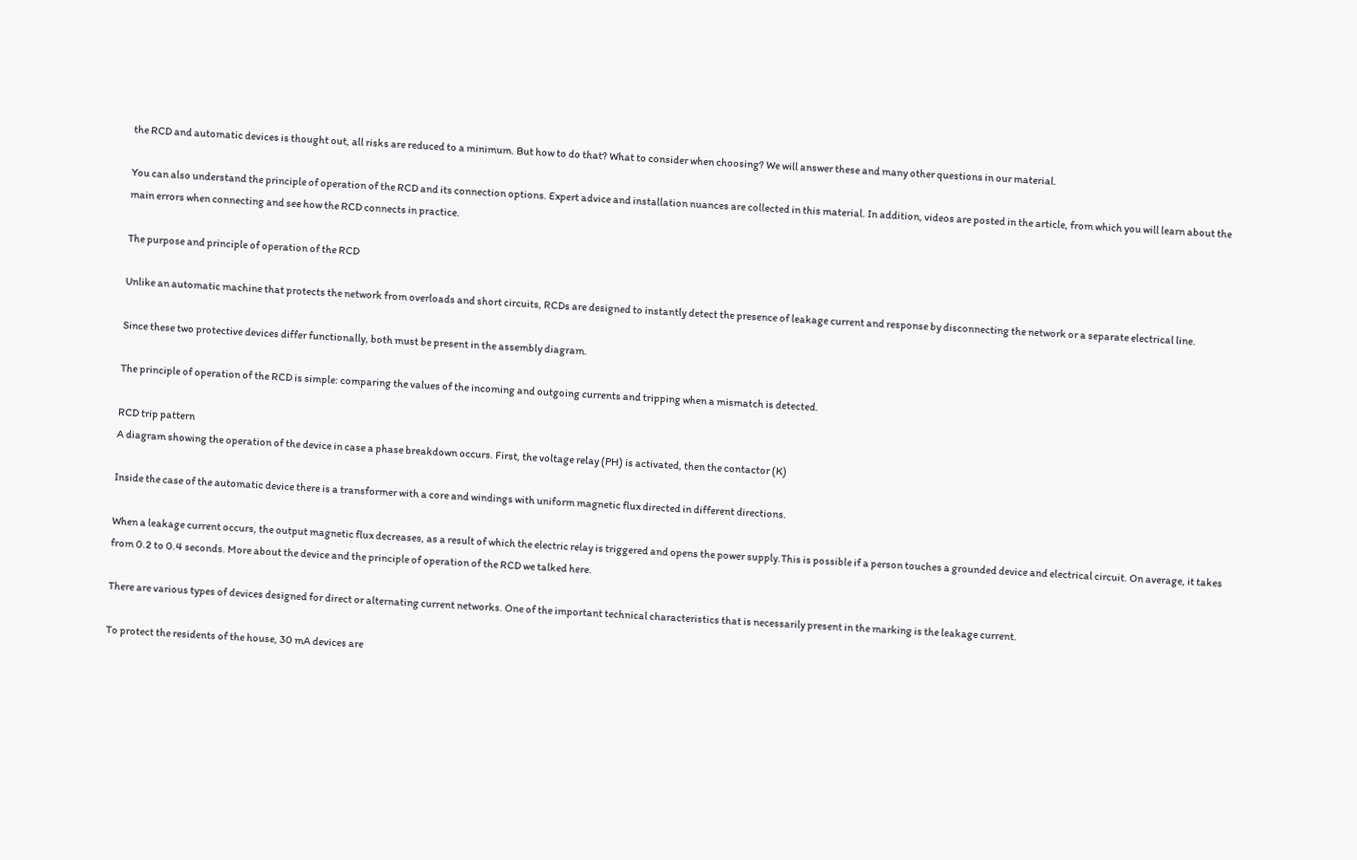the RCD and automatic devices is thought out, all risks are reduced to a minimum. But how to do that? What to consider when choosing? We will answer these and many other questions in our material.

You can also understand the principle of operation of the RCD and its connection options. Expert advice and installation nuances are collected in this material. In addition, videos are posted in the article, from which you will learn about the main errors when connecting and see how the RCD connects in practice.

The purpose and principle of operation of the RCD

Unlike an automatic machine that protects the network from overloads and short circuits, RCDs are designed to instantly detect the presence of leakage current and response by disconnecting the network or a separate electrical line.

Since these two protective devices differ functionally, both must be present in the assembly diagram.

The principle of operation of the RCD is simple: comparing the values of the incoming and outgoing currents and tripping when a mismatch is detected.

RCD trip pattern
A diagram showing the operation of the device in case a phase breakdown occurs. First, the voltage relay (PH) is activated, then the contactor (K)

Inside the case of the automatic device there is a transformer with a core and windings with uniform magnetic flux directed in different directions.

When a leakage current occurs, the output magnetic flux decreases, as a result of which the electric relay is triggered and opens the power supply.This is possible if a person touches a grounded device and electrical circuit. On average, it takes from 0.2 to 0.4 seconds. More about the device and the principle of operation of the RCD we talked here.

There are various types of devices designed for direct or alternating current networks. One of the important technical characteristics that is necessarily present in the marking is the leakage current.

To protect the residents of the house, 30 mA devices are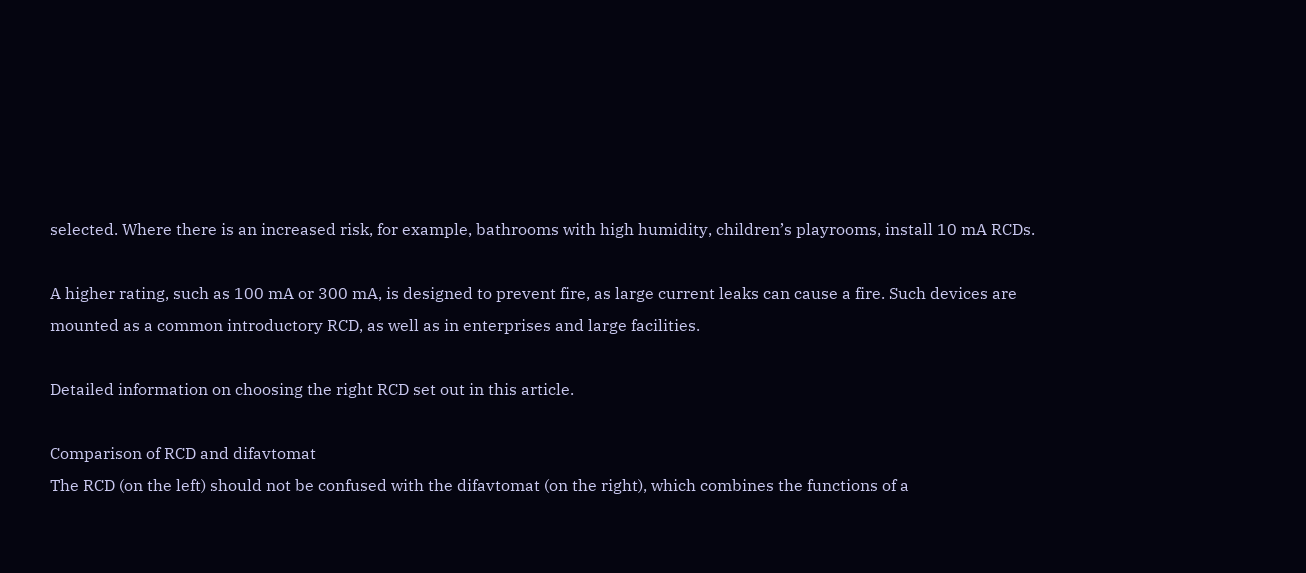selected. Where there is an increased risk, for example, bathrooms with high humidity, children’s playrooms, install 10 mA RCDs.

A higher rating, such as 100 mA or 300 mA, is designed to prevent fire, as large current leaks can cause a fire. Such devices are mounted as a common introductory RCD, as well as in enterprises and large facilities.

Detailed information on choosing the right RCD set out in this article.

Comparison of RCD and difavtomat
The RCD (on the left) should not be confused with the difavtomat (on the right), which combines the functions of a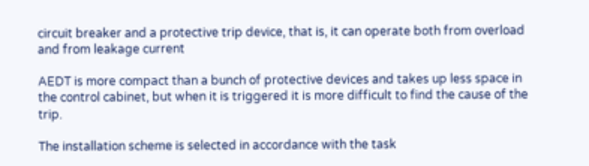circuit breaker and a protective trip device, that is, it can operate both from overload and from leakage current

AEDT is more compact than a bunch of protective devices and takes up less space in the control cabinet, but when it is triggered it is more difficult to find the cause of the trip.

The installation scheme is selected in accordance with the task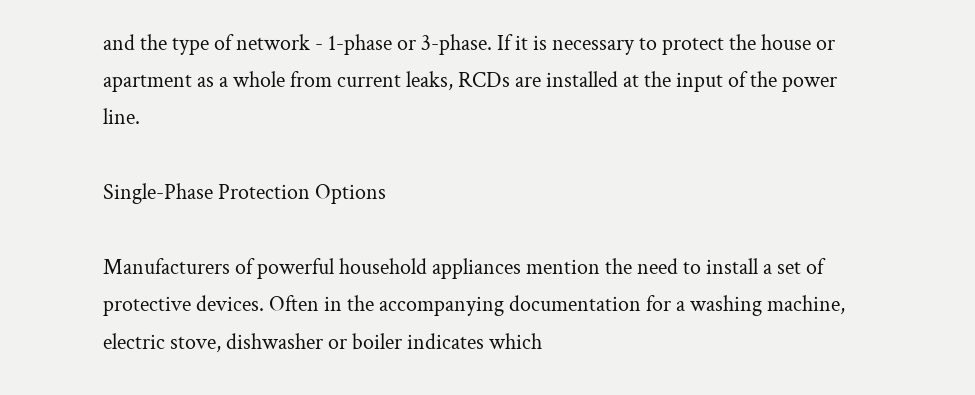and the type of network - 1-phase or 3-phase. If it is necessary to protect the house or apartment as a whole from current leaks, RCDs are installed at the input of the power line.

Single-Phase Protection Options

Manufacturers of powerful household appliances mention the need to install a set of protective devices. Often in the accompanying documentation for a washing machine, electric stove, dishwasher or boiler indicates which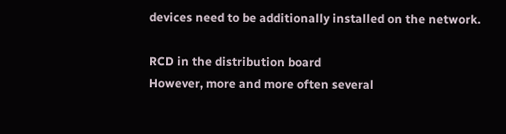devices need to be additionally installed on the network.

RCD in the distribution board
However, more and more often several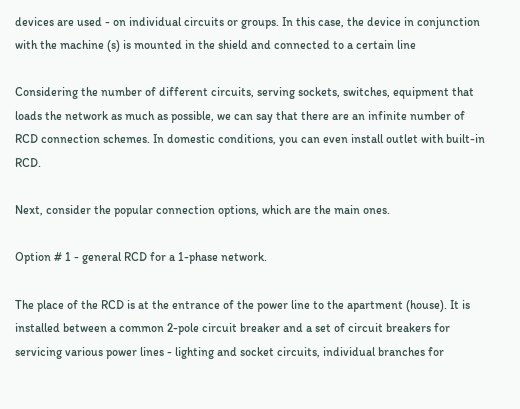devices are used - on individual circuits or groups. In this case, the device in conjunction with the machine (s) is mounted in the shield and connected to a certain line

Considering the number of different circuits, serving sockets, switches, equipment that loads the network as much as possible, we can say that there are an infinite number of RCD connection schemes. In domestic conditions, you can even install outlet with built-in RCD.

Next, consider the popular connection options, which are the main ones.

Option # 1 - general RCD for a 1-phase network.

The place of the RCD is at the entrance of the power line to the apartment (house). It is installed between a common 2-pole circuit breaker and a set of circuit breakers for servicing various power lines - lighting and socket circuits, individual branches for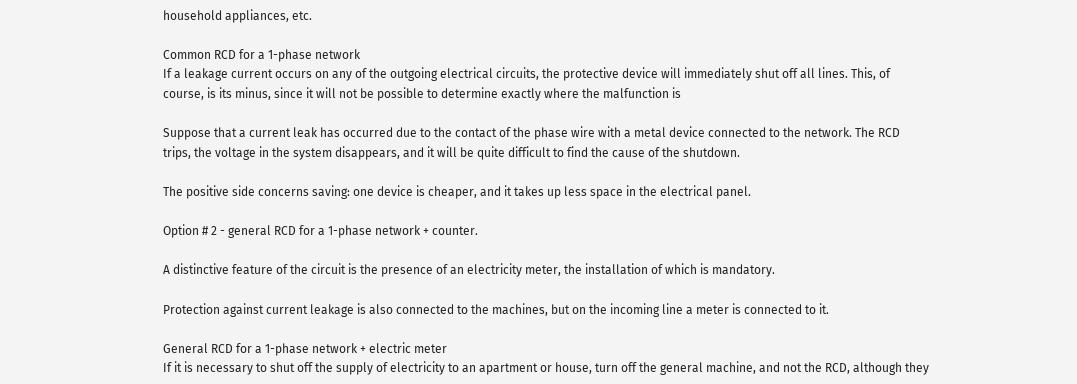household appliances, etc.

Common RCD for a 1-phase network
If a leakage current occurs on any of the outgoing electrical circuits, the protective device will immediately shut off all lines. This, of course, is its minus, since it will not be possible to determine exactly where the malfunction is

Suppose that a current leak has occurred due to the contact of the phase wire with a metal device connected to the network. The RCD trips, the voltage in the system disappears, and it will be quite difficult to find the cause of the shutdown.

The positive side concerns saving: one device is cheaper, and it takes up less space in the electrical panel.

Option # 2 - general RCD for a 1-phase network + counter.

A distinctive feature of the circuit is the presence of an electricity meter, the installation of which is mandatory.

Protection against current leakage is also connected to the machines, but on the incoming line a meter is connected to it.

General RCD for a 1-phase network + electric meter
If it is necessary to shut off the supply of electricity to an apartment or house, turn off the general machine, and not the RCD, although they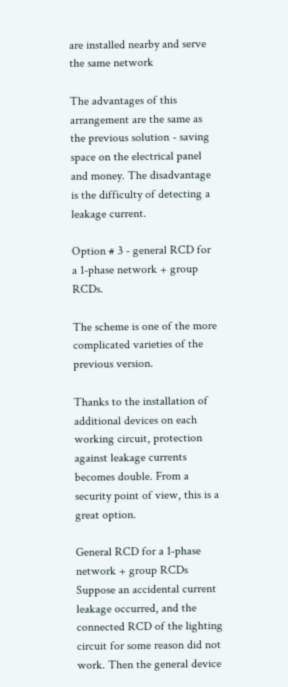are installed nearby and serve the same network

The advantages of this arrangement are the same as the previous solution - saving space on the electrical panel and money. The disadvantage is the difficulty of detecting a leakage current.

Option # 3 - general RCD for a 1-phase network + group RCDs.

The scheme is one of the more complicated varieties of the previous version.

Thanks to the installation of additional devices on each working circuit, protection against leakage currents becomes double. From a security point of view, this is a great option.

General RCD for a 1-phase network + group RCDs
Suppose an accidental current leakage occurred, and the connected RCD of the lighting circuit for some reason did not work. Then the general device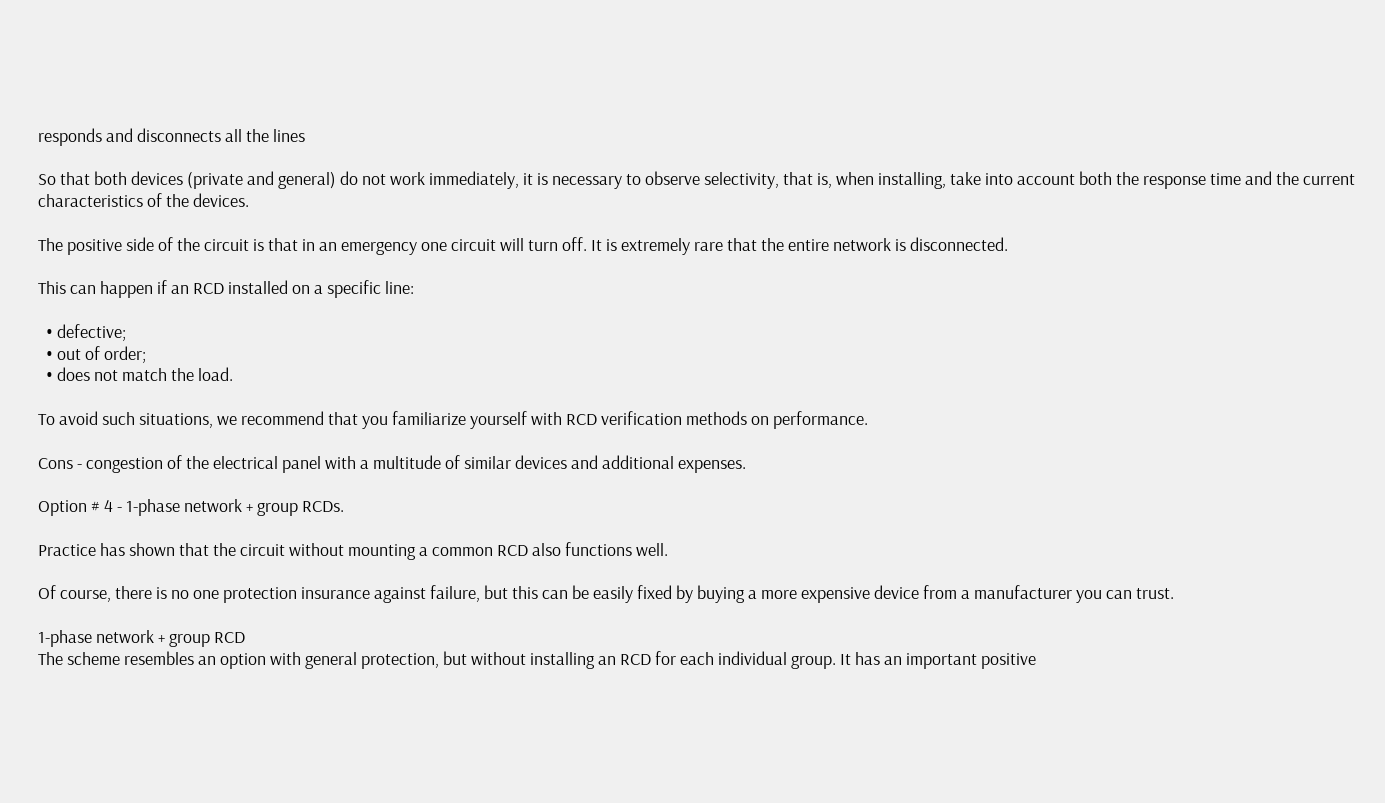responds and disconnects all the lines

So that both devices (private and general) do not work immediately, it is necessary to observe selectivity, that is, when installing, take into account both the response time and the current characteristics of the devices.

The positive side of the circuit is that in an emergency one circuit will turn off. It is extremely rare that the entire network is disconnected.

This can happen if an RCD installed on a specific line:

  • defective;
  • out of order;
  • does not match the load.

To avoid such situations, we recommend that you familiarize yourself with RCD verification methods on performance.

Cons - congestion of the electrical panel with a multitude of similar devices and additional expenses.

Option # 4 - 1-phase network + group RCDs.

Practice has shown that the circuit without mounting a common RCD also functions well.

Of course, there is no one protection insurance against failure, but this can be easily fixed by buying a more expensive device from a manufacturer you can trust.

1-phase network + group RCD
The scheme resembles an option with general protection, but without installing an RCD for each individual group. It has an important positive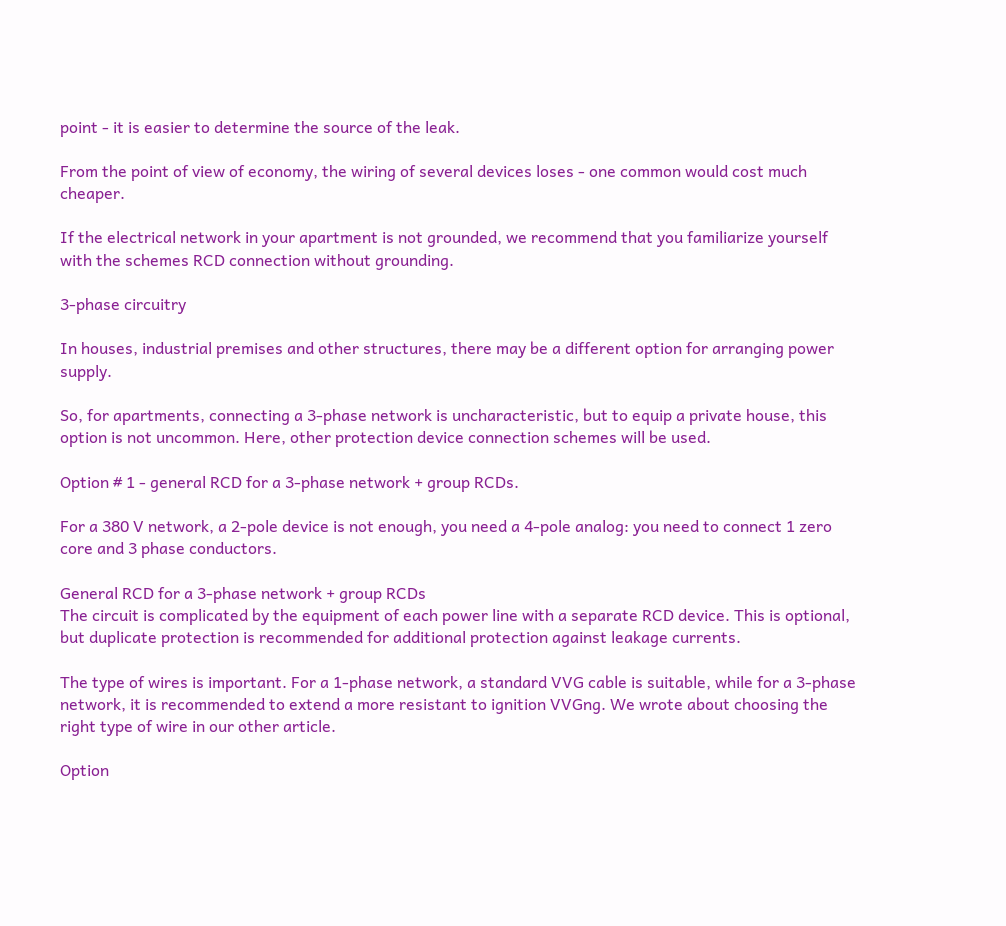point - it is easier to determine the source of the leak.

From the point of view of economy, the wiring of several devices loses - one common would cost much cheaper.

If the electrical network in your apartment is not grounded, we recommend that you familiarize yourself with the schemes RCD connection without grounding.

3-phase circuitry

In houses, industrial premises and other structures, there may be a different option for arranging power supply.

So, for apartments, connecting a 3-phase network is uncharacteristic, but to equip a private house, this option is not uncommon. Here, other protection device connection schemes will be used.

Option # 1 - general RCD for a 3-phase network + group RCDs.

For a 380 V network, a 2-pole device is not enough, you need a 4-pole analog: you need to connect 1 zero core and 3 phase conductors.

General RCD for a 3-phase network + group RCDs
The circuit is complicated by the equipment of each power line with a separate RCD device. This is optional, but duplicate protection is recommended for additional protection against leakage currents.

The type of wires is important. For a 1-phase network, a standard VVG cable is suitable, while for a 3-phase network, it is recommended to extend a more resistant to ignition VVGng. We wrote about choosing the right type of wire in our other article.

Option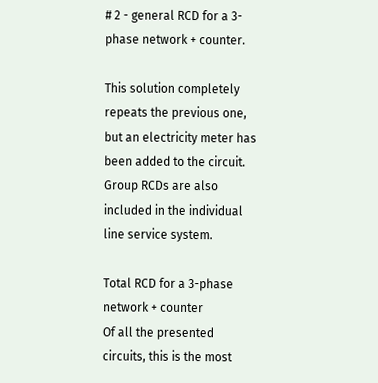# 2 - general RCD for a 3-phase network + counter.

This solution completely repeats the previous one, but an electricity meter has been added to the circuit. Group RCDs are also included in the individual line service system.

Total RCD for a 3-phase network + counter
Of all the presented circuits, this is the most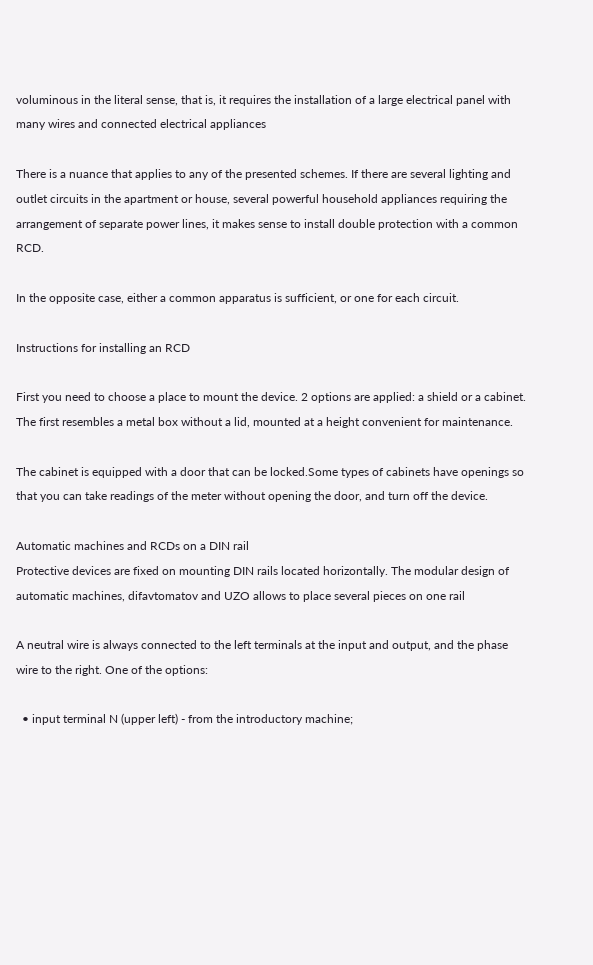voluminous in the literal sense, that is, it requires the installation of a large electrical panel with many wires and connected electrical appliances

There is a nuance that applies to any of the presented schemes. If there are several lighting and outlet circuits in the apartment or house, several powerful household appliances requiring the arrangement of separate power lines, it makes sense to install double protection with a common RCD.

In the opposite case, either a common apparatus is sufficient, or one for each circuit.

Instructions for installing an RCD

First you need to choose a place to mount the device. 2 options are applied: a shield or a cabinet. The first resembles a metal box without a lid, mounted at a height convenient for maintenance.

The cabinet is equipped with a door that can be locked.Some types of cabinets have openings so that you can take readings of the meter without opening the door, and turn off the device.

Automatic machines and RCDs on a DIN rail
Protective devices are fixed on mounting DIN rails located horizontally. The modular design of automatic machines, difavtomatov and UZO allows to place several pieces on one rail

A neutral wire is always connected to the left terminals at the input and output, and the phase wire to the right. One of the options:

  • input terminal N (upper left) - from the introductory machine;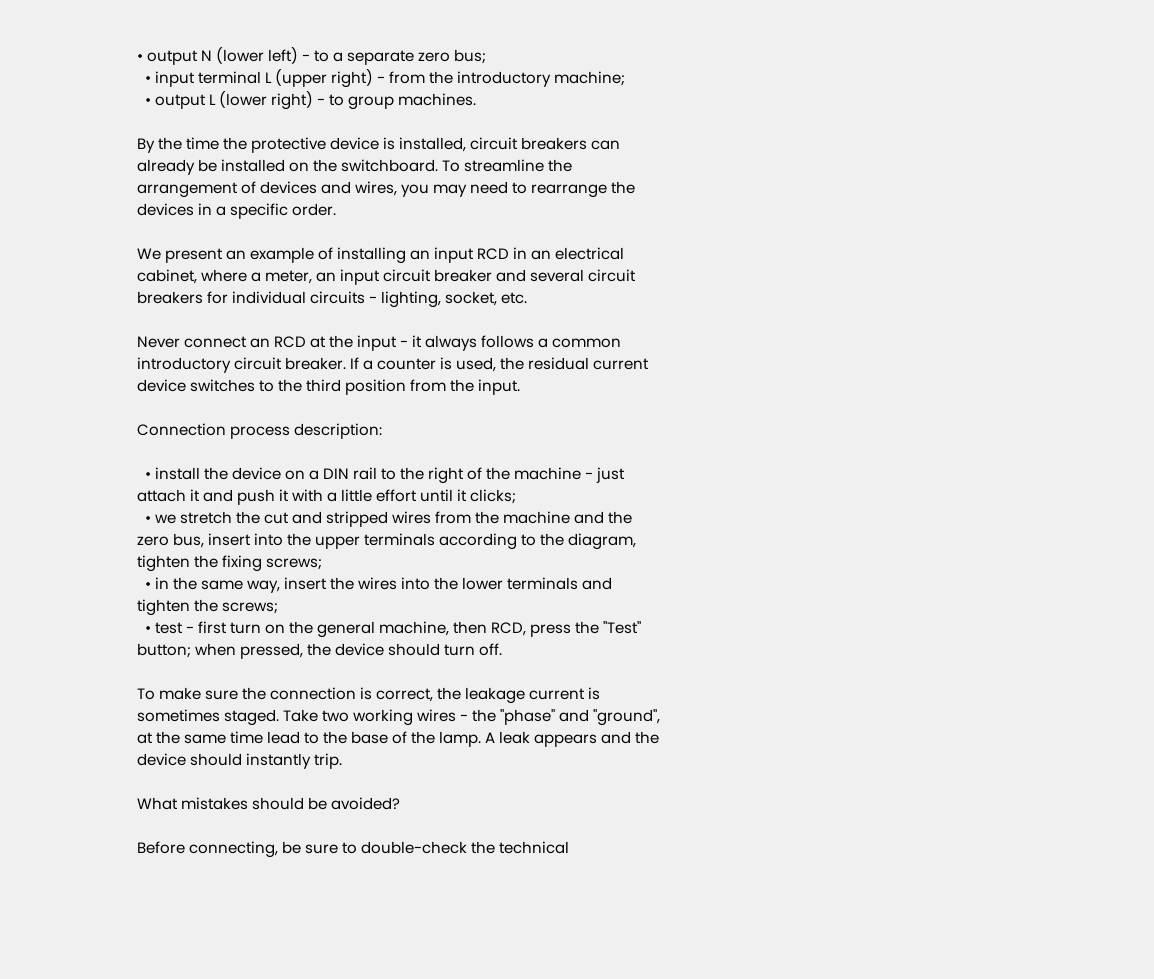• output N (lower left) - to a separate zero bus;
  • input terminal L (upper right) - from the introductory machine;
  • output L (lower right) - to group machines.

By the time the protective device is installed, circuit breakers can already be installed on the switchboard. To streamline the arrangement of devices and wires, you may need to rearrange the devices in a specific order.

We present an example of installing an input RCD in an electrical cabinet, where a meter, an input circuit breaker and several circuit breakers for individual circuits - lighting, socket, etc.

Never connect an RCD at the input - it always follows a common introductory circuit breaker. If a counter is used, the residual current device switches to the third position from the input.

Connection process description:

  • install the device on a DIN rail to the right of the machine - just attach it and push it with a little effort until it clicks;
  • we stretch the cut and stripped wires from the machine and the zero bus, insert into the upper terminals according to the diagram, tighten the fixing screws;
  • in the same way, insert the wires into the lower terminals and tighten the screws;
  • test - first turn on the general machine, then RCD, press the "Test" button; when pressed, the device should turn off.

To make sure the connection is correct, the leakage current is sometimes staged. Take two working wires - the "phase" and "ground", at the same time lead to the base of the lamp. A leak appears and the device should instantly trip.

What mistakes should be avoided?

Before connecting, be sure to double-check the technical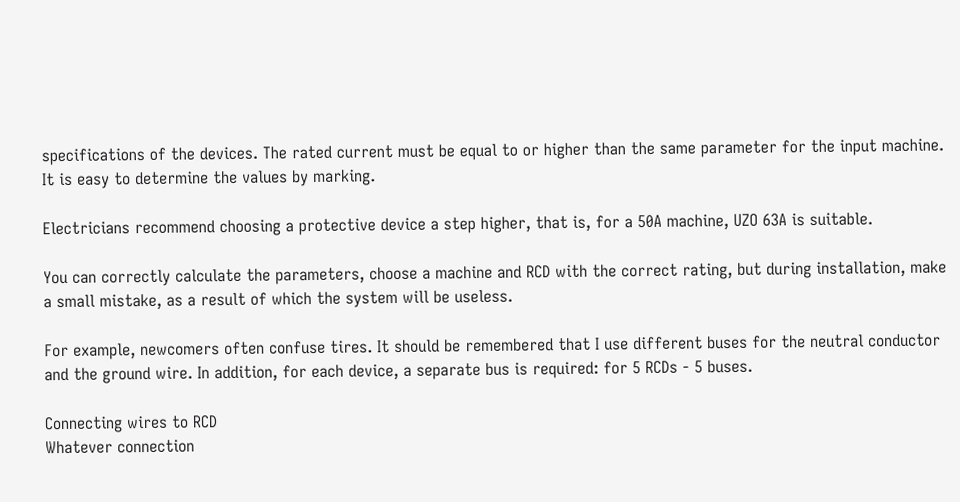specifications of the devices. The rated current must be equal to or higher than the same parameter for the input machine. It is easy to determine the values by marking.

Electricians recommend choosing a protective device a step higher, that is, for a 50A machine, UZO 63A is suitable.

You can correctly calculate the parameters, choose a machine and RCD with the correct rating, but during installation, make a small mistake, as a result of which the system will be useless.

For example, newcomers often confuse tires. It should be remembered that I use different buses for the neutral conductor and the ground wire. In addition, for each device, a separate bus is required: for 5 RCDs - 5 buses.

Connecting wires to RCD
Whatever connection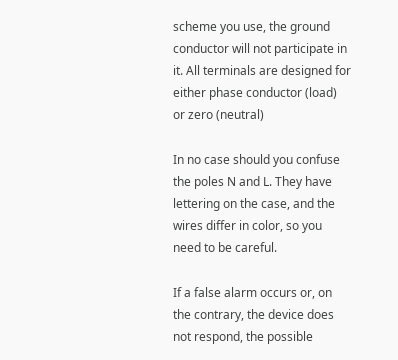scheme you use, the ground conductor will not participate in it. All terminals are designed for either phase conductor (load) or zero (neutral)

In no case should you confuse the poles N and L. They have lettering on the case, and the wires differ in color, so you need to be careful.

If a false alarm occurs or, on the contrary, the device does not respond, the possible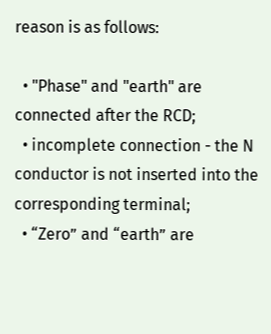reason is as follows:

  • "Phase" and "earth" are connected after the RCD;
  • incomplete connection - the N conductor is not inserted into the corresponding terminal;
  • “Zero” and “earth” are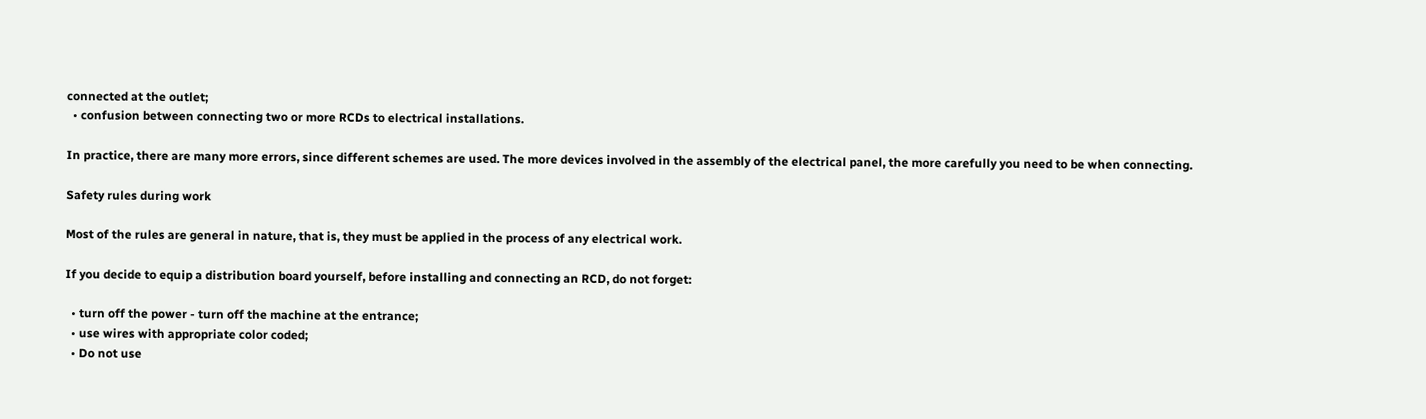connected at the outlet;
  • confusion between connecting two or more RCDs to electrical installations.

In practice, there are many more errors, since different schemes are used. The more devices involved in the assembly of the electrical panel, the more carefully you need to be when connecting.

Safety rules during work

Most of the rules are general in nature, that is, they must be applied in the process of any electrical work.

If you decide to equip a distribution board yourself, before installing and connecting an RCD, do not forget:

  • turn off the power - turn off the machine at the entrance;
  • use wires with appropriate color coded;
  • Do not use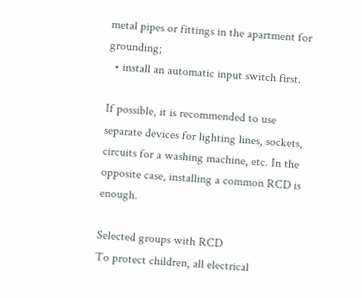metal pipes or fittings in the apartment for grounding;
  • install an automatic input switch first.

If possible, it is recommended to use separate devices for lighting lines, sockets, circuits for a washing machine, etc. In the opposite case, installing a common RCD is enough.

Selected groups with RCD
To protect children, all electrical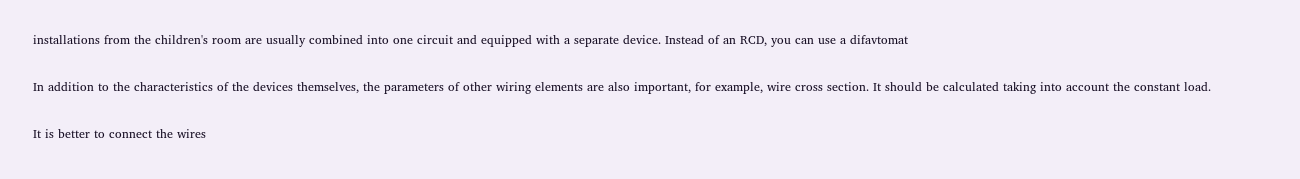installations from the children's room are usually combined into one circuit and equipped with a separate device. Instead of an RCD, you can use a difavtomat

In addition to the characteristics of the devices themselves, the parameters of other wiring elements are also important, for example, wire cross section. It should be calculated taking into account the constant load.

It is better to connect the wires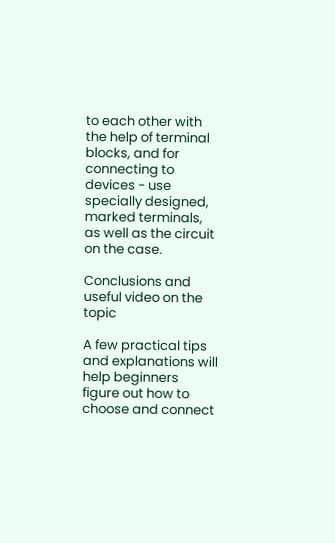to each other with the help of terminal blocks, and for connecting to devices - use specially designed, marked terminals, as well as the circuit on the case.

Conclusions and useful video on the topic

A few practical tips and explanations will help beginners figure out how to choose and connect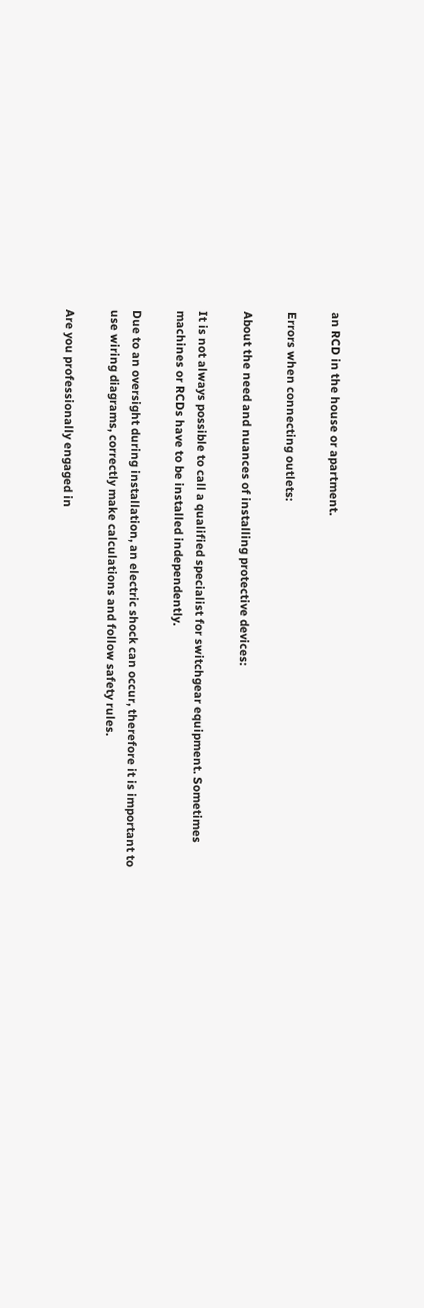an RCD in the house or apartment.

Errors when connecting outlets:

About the need and nuances of installing protective devices:

It is not always possible to call a qualified specialist for switchgear equipment. Sometimes machines or RCDs have to be installed independently.

Due to an oversight during installation, an electric shock can occur, therefore it is important to use wiring diagrams, correctly make calculations and follow safety rules.

Are you professionally engaged in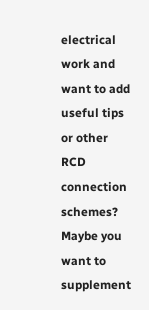electrical work and want to add useful tips or other RCD connection schemes? Maybe you want to supplement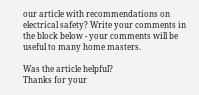our article with recommendations on electrical safety? Write your comments in the block below - your comments will be useful to many home masters.

Was the article helpful?
Thanks for your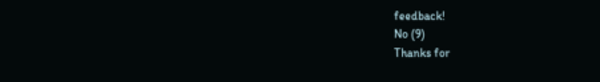feedback!
No (9)
Thanks for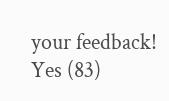your feedback!
Yes (83)